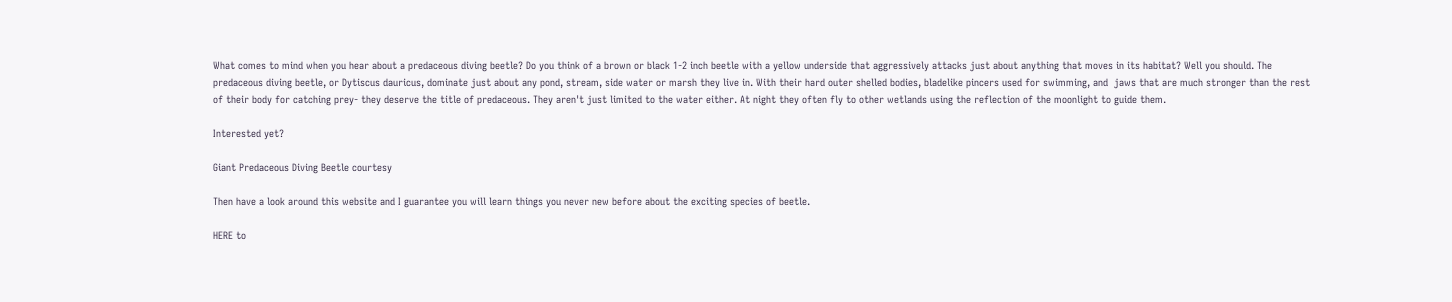What comes to mind when you hear about a predaceous diving beetle? Do you think of a brown or black 1-2 inch beetle with a yellow underside that aggressively attacks just about anything that moves in its habitat? Well you should. The predaceous diving beetle, or Dytiscus dauricus, dominate just about any pond, stream, side water or marsh they live in. With their hard outer shelled bodies, bladelike pincers used for swimming, and  jaws that are much stronger than the rest of their body for catching prey- they deserve the title of predaceous. They aren't just limited to the water either. At night they often fly to other wetlands using the reflection of the moonlight to guide them.

Interested yet?

Giant Predaceous Diving Beetle courtesy

Then have a look around this website and I guarantee you will learn things you never new before about the exciting species of beetle.

HERE to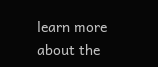learn more about the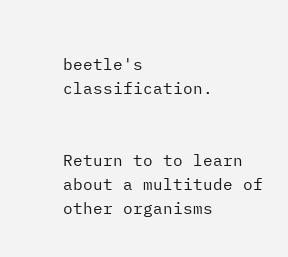beetle's classification.


Return to to learn about a multitude of other organisms